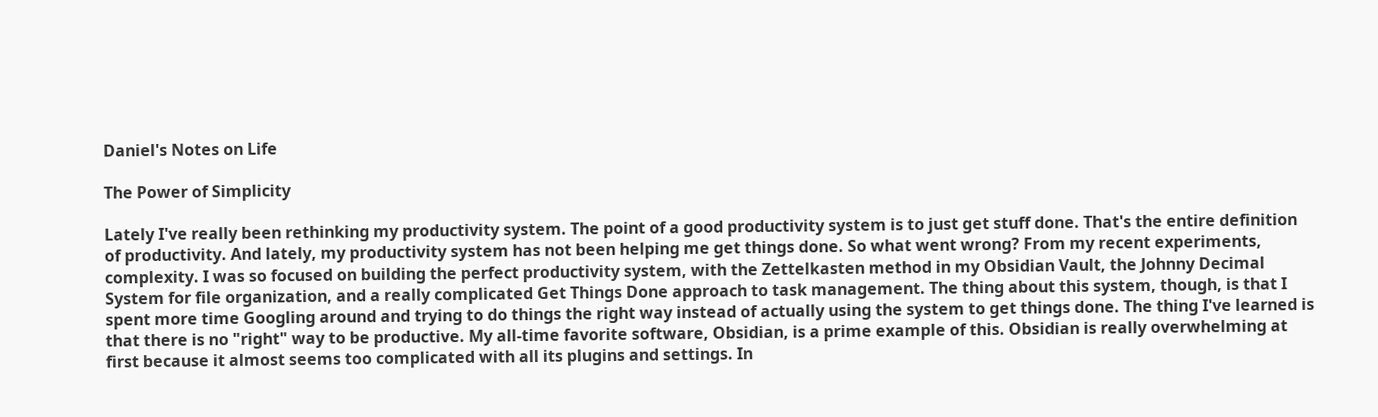Daniel's Notes on Life

The Power of Simplicity

Lately I've really been rethinking my productivity system. The point of a good productivity system is to just get stuff done. That's the entire definition of productivity. And lately, my productivity system has not been helping me get things done. So what went wrong? From my recent experiments, complexity. I was so focused on building the perfect productivity system, with the Zettelkasten method in my Obsidian Vault, the Johnny Decimal System for file organization, and a really complicated Get Things Done approach to task management. The thing about this system, though, is that I spent more time Googling around and trying to do things the right way instead of actually using the system to get things done. The thing I've learned is that there is no "right" way to be productive. My all-time favorite software, Obsidian, is a prime example of this. Obsidian is really overwhelming at first because it almost seems too complicated with all its plugins and settings. In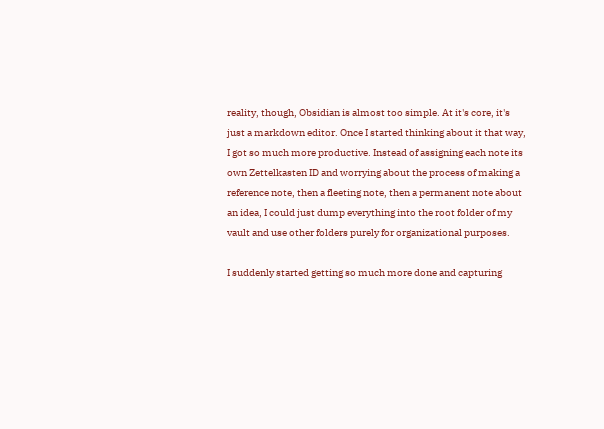reality, though, Obsidian is almost too simple. At it's core, it's just a markdown editor. Once I started thinking about it that way, I got so much more productive. Instead of assigning each note its own Zettelkasten ID and worrying about the process of making a reference note, then a fleeting note, then a permanent note about an idea, I could just dump everything into the root folder of my vault and use other folders purely for organizational purposes.

I suddenly started getting so much more done and capturing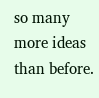so many more ideas than before.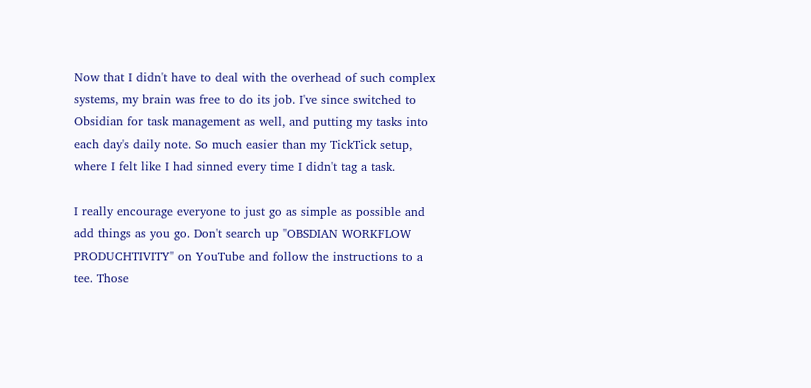Now that I didn't have to deal with the overhead of such complex systems, my brain was free to do its job. I've since switched to Obsidian for task management as well, and putting my tasks into each day's daily note. So much easier than my TickTick setup, where I felt like I had sinned every time I didn't tag a task.

I really encourage everyone to just go as simple as possible and add things as you go. Don't search up "OBSDIAN WORKFLOW PRODUCHTIVITY" on YouTube and follow the instructions to a tee. Those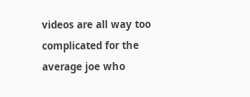videos are all way too complicated for the average joe who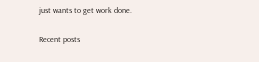just wants to get work done.

Recent posts